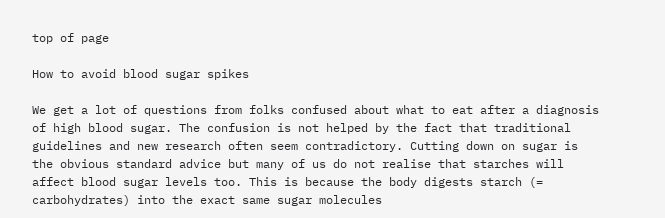top of page

How to avoid blood sugar spikes

We get a lot of questions from folks confused about what to eat after a diagnosis of high blood sugar. The confusion is not helped by the fact that traditional guidelines and new research often seem contradictory. Cutting down on sugar is the obvious standard advice but many of us do not realise that starches will affect blood sugar levels too. This is because the body digests starch (= carbohydrates) into the exact same sugar molecules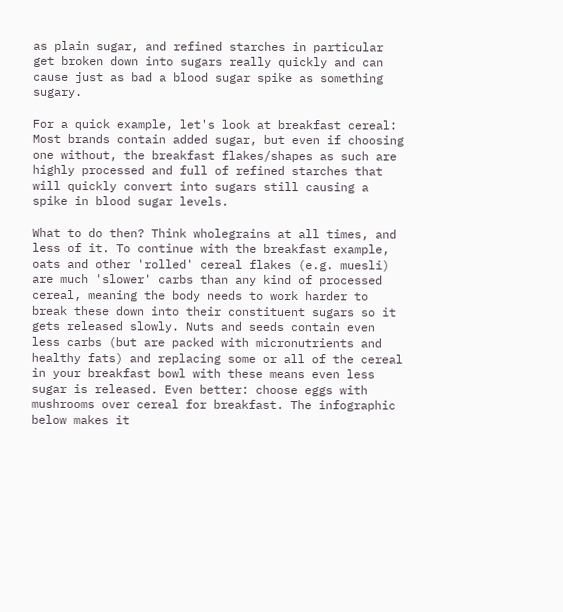as plain sugar, and refined starches in particular get broken down into sugars really quickly and can cause just as bad a blood sugar spike as something sugary.

For a quick example, let's look at breakfast cereal: Most brands contain added sugar, but even if choosing one without, the breakfast flakes/shapes as such are highly processed and full of refined starches that will quickly convert into sugars still causing a spike in blood sugar levels.

What to do then? Think wholegrains at all times, and less of it. To continue with the breakfast example, oats and other 'rolled' cereal flakes (e.g. muesli) are much 'slower' carbs than any kind of processed cereal, meaning the body needs to work harder to break these down into their constituent sugars so it gets released slowly. Nuts and seeds contain even less carbs (but are packed with micronutrients and healthy fats) and replacing some or all of the cereal in your breakfast bowl with these means even less sugar is released. Even better: choose eggs with mushrooms over cereal for breakfast. The infographic below makes it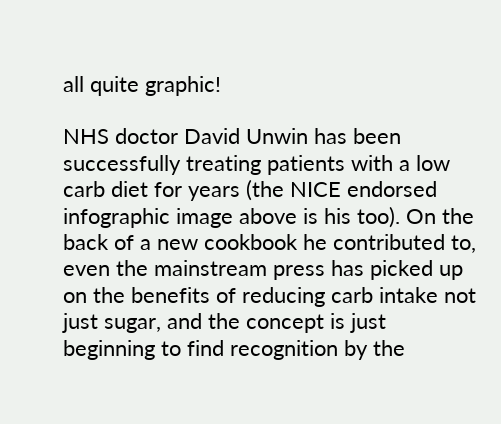all quite graphic!

NHS doctor David Unwin has been successfully treating patients with a low carb diet for years (the NICE endorsed infographic image above is his too). On the back of a new cookbook he contributed to, even the mainstream press has picked up on the benefits of reducing carb intake not just sugar, and the concept is just beginning to find recognition by the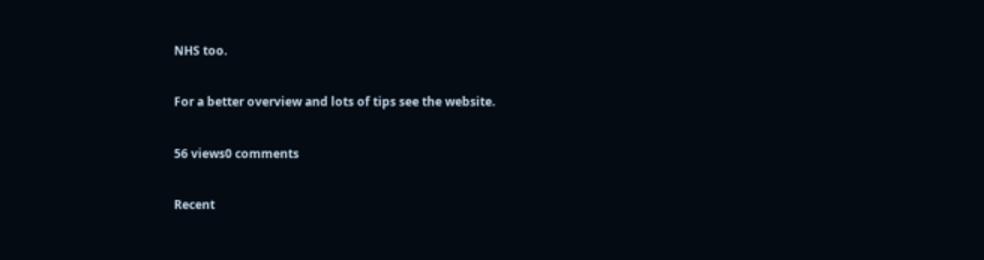NHS too.

For a better overview and lots of tips see the website.

56 views0 comments

Recent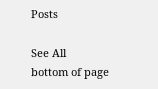Posts

See All
bottom of page